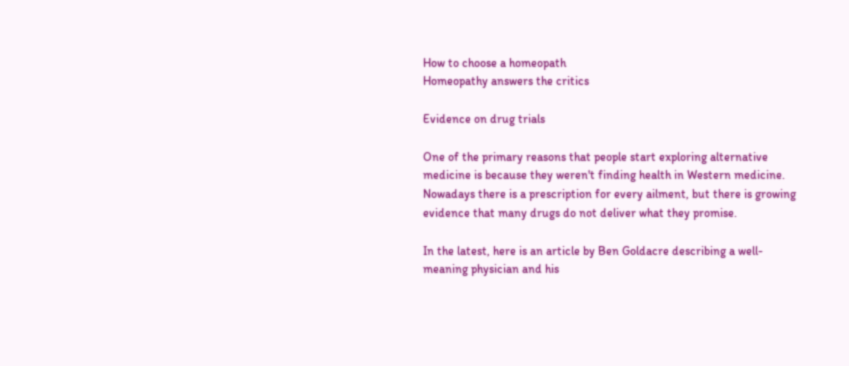How to choose a homeopath
Homeopathy answers the critics

Evidence on drug trials

One of the primary reasons that people start exploring alternative medicine is because they weren't finding health in Western medicine. Nowadays there is a prescription for every ailment, but there is growing evidence that many drugs do not deliver what they promise.

In the latest, here is an article by Ben Goldacre describing a well-meaning physician and his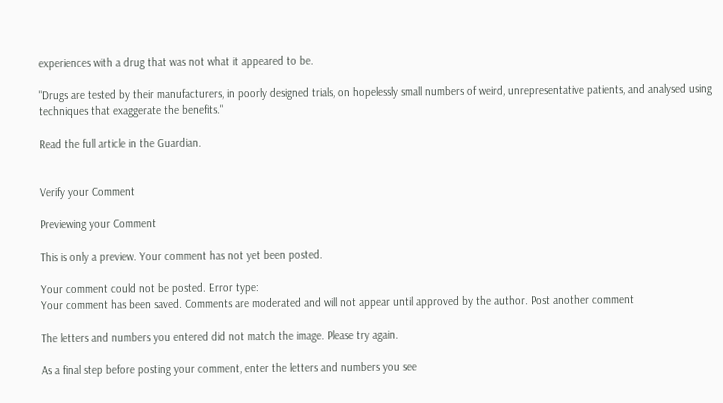experiences with a drug that was not what it appeared to be.

"Drugs are tested by their manufacturers, in poorly designed trials, on hopelessly small numbers of weird, unrepresentative patients, and analysed using techniques that exaggerate the benefits."

Read the full article in the Guardian.


Verify your Comment

Previewing your Comment

This is only a preview. Your comment has not yet been posted.

Your comment could not be posted. Error type:
Your comment has been saved. Comments are moderated and will not appear until approved by the author. Post another comment

The letters and numbers you entered did not match the image. Please try again.

As a final step before posting your comment, enter the letters and numbers you see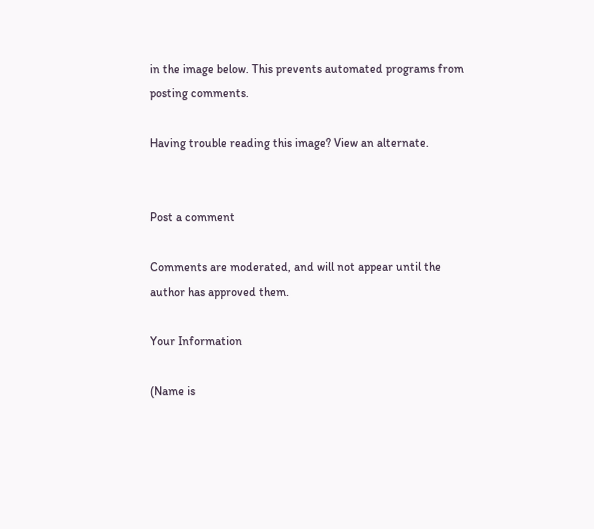in the image below. This prevents automated programs from posting comments.

Having trouble reading this image? View an alternate.


Post a comment

Comments are moderated, and will not appear until the author has approved them.

Your Information

(Name is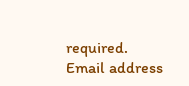required. Email address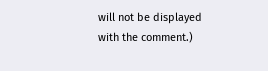will not be displayed with the comment.)